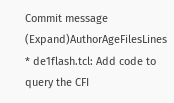Commit message (Expand)AuthorAgeFilesLines
* de1flash.tcl: Add code to query the CFI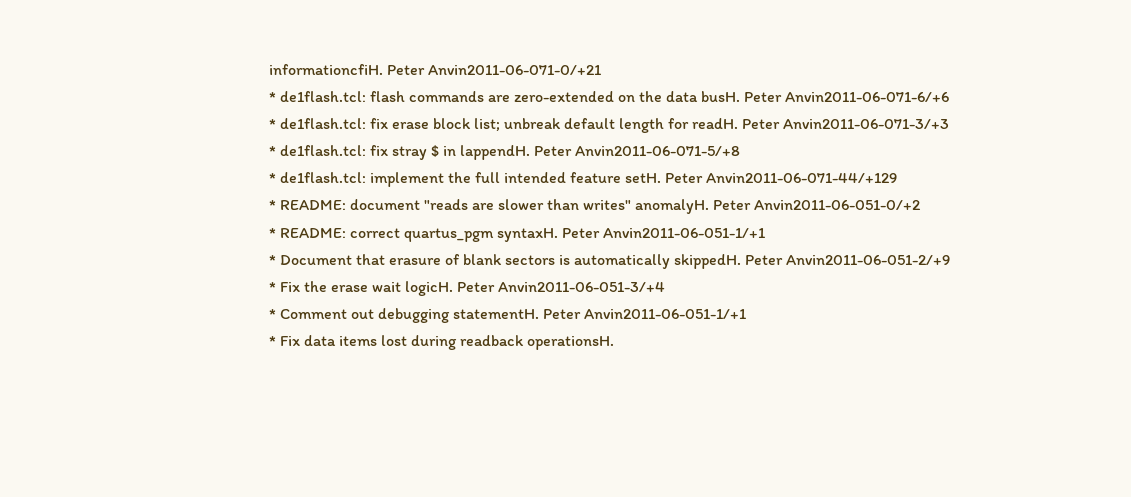informationcfiH. Peter Anvin2011-06-071-0/+21
* de1flash.tcl: flash commands are zero-extended on the data busH. Peter Anvin2011-06-071-6/+6
* de1flash.tcl: fix erase block list; unbreak default length for readH. Peter Anvin2011-06-071-3/+3
* de1flash.tcl: fix stray $ in lappendH. Peter Anvin2011-06-071-5/+8
* de1flash.tcl: implement the full intended feature setH. Peter Anvin2011-06-071-44/+129
* README: document "reads are slower than writes" anomalyH. Peter Anvin2011-06-051-0/+2
* README: correct quartus_pgm syntaxH. Peter Anvin2011-06-051-1/+1
* Document that erasure of blank sectors is automatically skippedH. Peter Anvin2011-06-051-2/+9
* Fix the erase wait logicH. Peter Anvin2011-06-051-3/+4
* Comment out debugging statementH. Peter Anvin2011-06-051-1/+1
* Fix data items lost during readback operationsH.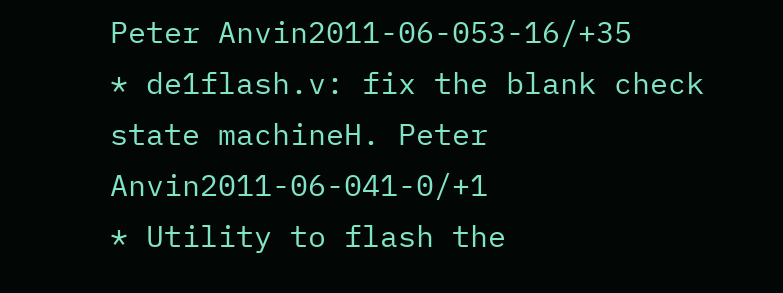Peter Anvin2011-06-053-16/+35
* de1flash.v: fix the blank check state machineH. Peter Anvin2011-06-041-0/+1
* Utility to flash the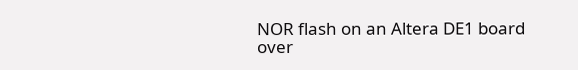NOR flash on an Altera DE1 board over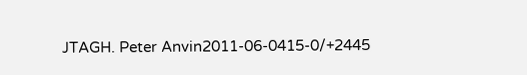JTAGH. Peter Anvin2011-06-0415-0/+2445